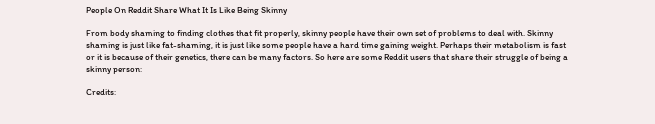People On Reddit Share What It Is Like Being Skinny

From body shaming to finding clothes that fit properly, skinny people have their own set of problems to deal with. Skinny shaming is just like fat-shaming, it is just like some people have a hard time gaining weight. Perhaps their metabolism is fast or it is because of their genetics, there can be many factors. So here are some Reddit users that share their struggle of being a skinny person:

Credits: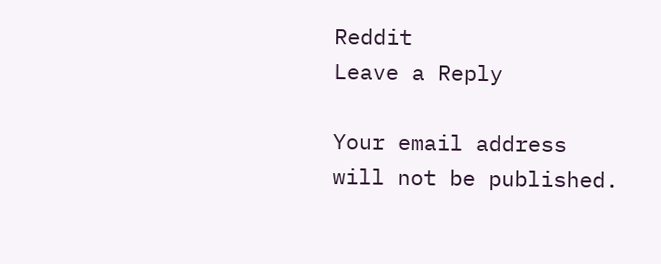Reddit
Leave a Reply

Your email address will not be published.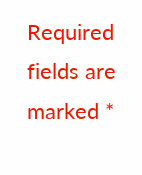Required fields are marked *